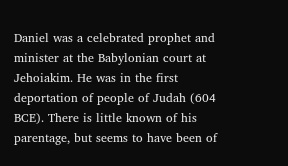Daniel was a celebrated prophet and minister at the Babylonian court at Jehoiakim. He was in the first deportation of people of Judah (604 BCE). There is little known of his parentage, but seems to have been of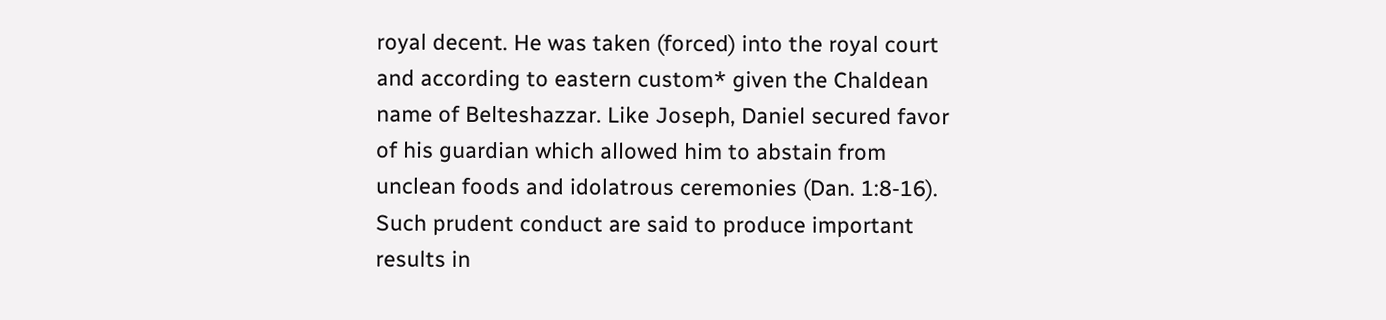royal decent. He was taken (forced) into the royal court and according to eastern custom* given the Chaldean name of Belteshazzar. Like Joseph, Daniel secured favor of his guardian which allowed him to abstain from unclean foods and idolatrous ceremonies (Dan. 1:8-16). Such prudent conduct are said to produce important results in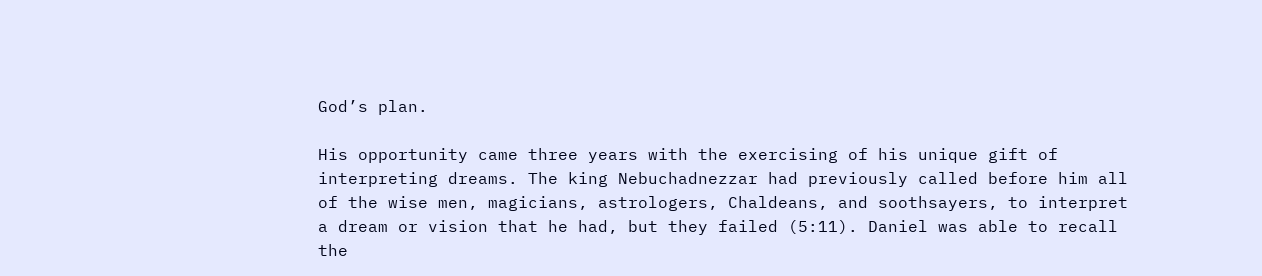God’s plan.

His opportunity came three years with the exercising of his unique gift of interpreting dreams. The king Nebuchadnezzar had previously called before him all of the wise men, magicians, astrologers, Chaldeans, and soothsayers, to interpret a dream or vision that he had, but they failed (5:11). Daniel was able to recall the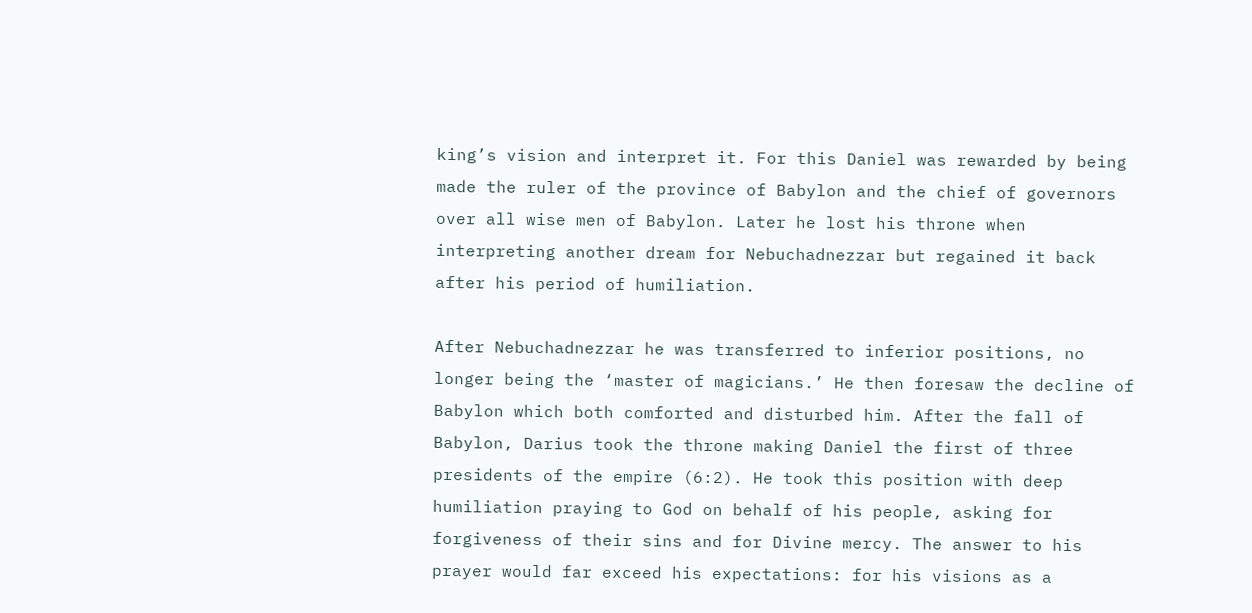king’s vision and interpret it. For this Daniel was rewarded by being made the ruler of the province of Babylon and the chief of governors over all wise men of Babylon. Later he lost his throne when interpreting another dream for Nebuchadnezzar but regained it back after his period of humiliation.

After Nebuchadnezzar he was transferred to inferior positions, no longer being the ‘master of magicians.’ He then foresaw the decline of Babylon which both comforted and disturbed him. After the fall of Babylon, Darius took the throne making Daniel the first of three presidents of the empire (6:2). He took this position with deep humiliation praying to God on behalf of his people, asking for forgiveness of their sins and for Divine mercy. The answer to his prayer would far exceed his expectations: for his visions as a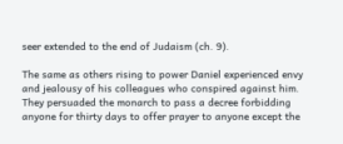seer extended to the end of Judaism (ch. 9).

The same as others rising to power Daniel experienced envy and jealousy of his colleagues who conspired against him. They persuaded the monarch to pass a decree forbidding anyone for thirty days to offer prayer to anyone except the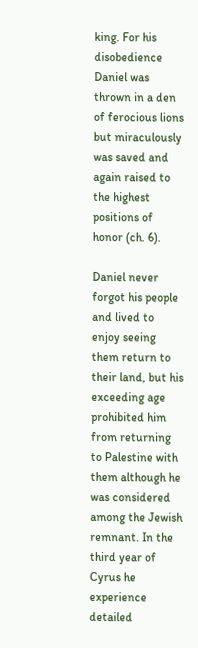king. For his disobedience Daniel was thrown in a den of ferocious lions but miraculously was saved and again raised to the highest positions of honor (ch. 6).

Daniel never forgot his people and lived to enjoy seeing them return to their land, but his exceeding age prohibited him from returning to Palestine with them although he was considered among the Jewish remnant. In the third year of Cyrus he experience detailed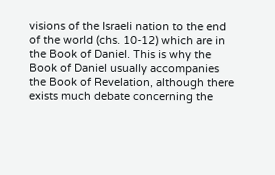visions of the Israeli nation to the end of the world (chs. 10-12) which are in the Book of Daniel. This is why the Book of Daniel usually accompanies the Book of Revelation, although there exists much debate concerning the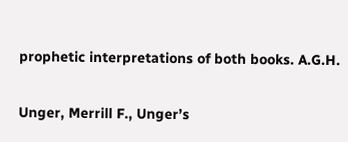prophetic interpretations of both books. A.G.H.


Unger, Merrill F., Unger’s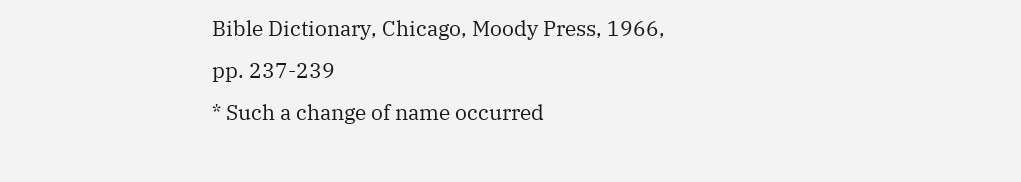Bible Dictionary, Chicago, Moody Press, 1966, pp. 237-239
* Such a change of name occurred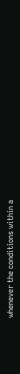whenever the conditions within a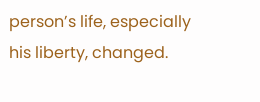person’s life, especially his liberty, changed.